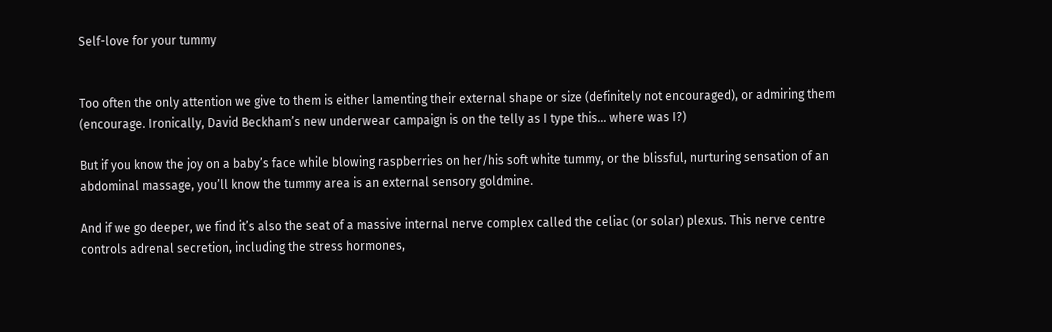Self-love for your tummy


Too often the only attention we give to them is either lamenting their external shape or size (definitely not encouraged), or admiring them (encourage. Ironically, David Beckham’s new underwear campaign is on the telly as I type this… where was I?)

But if you know the joy on a baby’s face while blowing raspberries on her/his soft white tummy, or the blissful, nurturing sensation of an abdominal massage, you’ll know the tummy area is an external sensory goldmine.

And if we go deeper, we find it’s also the seat of a massive internal nerve complex called the celiac (or solar) plexus. This nerve centre controls adrenal secretion, including the stress hormones,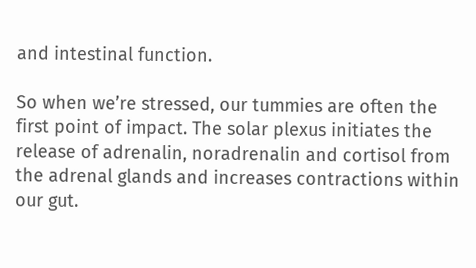and intestinal function.

So when we’re stressed, our tummies are often the first point of impact. The solar plexus initiates the release of adrenalin, noradrenalin and cortisol from the adrenal glands and increases contractions within our gut.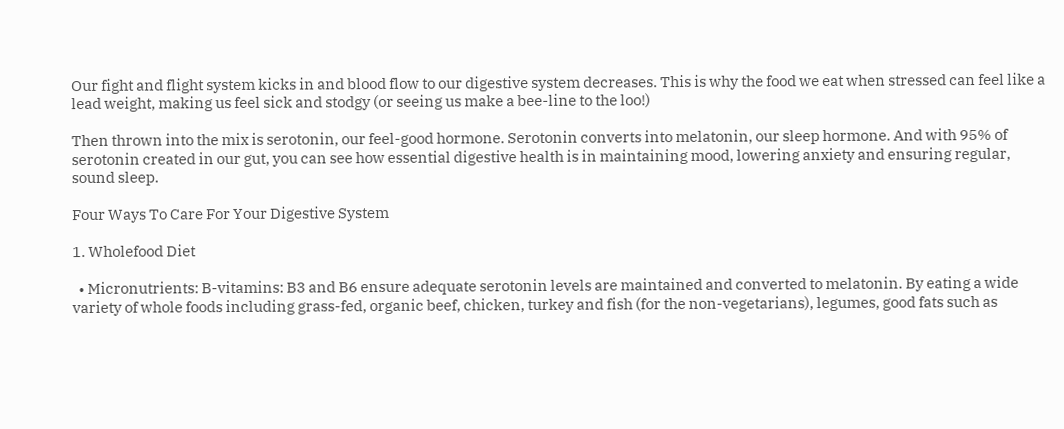Our fight and flight system kicks in and blood flow to our digestive system decreases. This is why the food we eat when stressed can feel like a lead weight, making us feel sick and stodgy (or seeing us make a bee-line to the loo!)

Then thrown into the mix is serotonin, our feel-good hormone. Serotonin converts into melatonin, our sleep hormone. And with 95% of serotonin created in our gut, you can see how essential digestive health is in maintaining mood, lowering anxiety and ensuring regular, sound sleep.

Four Ways To Care For Your Digestive System

1. Wholefood Diet

  • Micronutrients: B-vitamins: B3 and B6 ensure adequate serotonin levels are maintained and converted to melatonin. By eating a wide variety of whole foods including grass-fed, organic beef, chicken, turkey and fish (for the non-vegetarians), legumes, good fats such as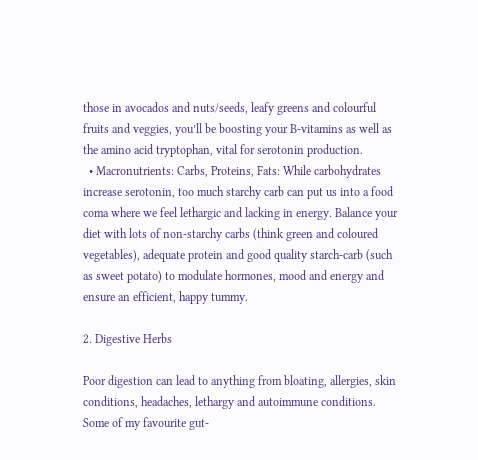those in avocados and nuts/seeds, leafy greens and colourful fruits and veggies, you’ll be boosting your B-vitamins as well as the amino acid tryptophan, vital for serotonin production.
  • Macronutrients: Carbs, Proteins, Fats: While carbohydrates increase serotonin, too much starchy carb can put us into a food coma where we feel lethargic and lacking in energy. Balance your diet with lots of non-starchy carbs (think green and coloured vegetables), adequate protein and good quality starch-carb (such as sweet potato) to modulate hormones, mood and energy and ensure an efficient, happy tummy.

2. Digestive Herbs

Poor digestion can lead to anything from bloating, allergies, skin conditions, headaches, lethargy and autoimmune conditions. Some of my favourite gut-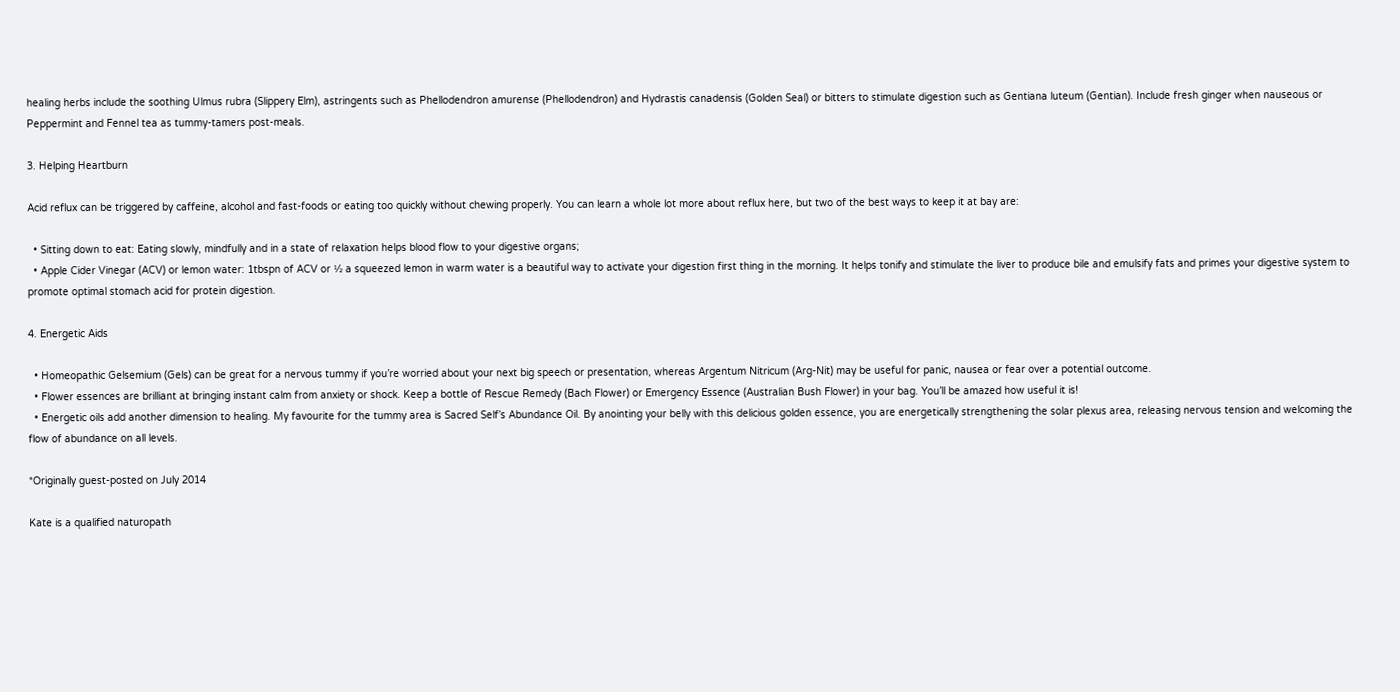healing herbs include the soothing Ulmus rubra (Slippery Elm), astringents such as Phellodendron amurense (Phellodendron) and Hydrastis canadensis (Golden Seal) or bitters to stimulate digestion such as Gentiana luteum (Gentian). Include fresh ginger when nauseous or Peppermint and Fennel tea as tummy-tamers post-meals.

3. Helping Heartburn

Acid reflux can be triggered by caffeine, alcohol and fast-foods or eating too quickly without chewing properly. You can learn a whole lot more about reflux here, but two of the best ways to keep it at bay are:

  • Sitting down to eat: Eating slowly, mindfully and in a state of relaxation helps blood flow to your digestive organs;
  • Apple Cider Vinegar (ACV) or lemon water: 1tbspn of ACV or ½ a squeezed lemon in warm water is a beautiful way to activate your digestion first thing in the morning. It helps tonify and stimulate the liver to produce bile and emulsify fats and primes your digestive system to promote optimal stomach acid for protein digestion.

4. Energetic Aids

  • Homeopathic Gelsemium (Gels) can be great for a nervous tummy if you’re worried about your next big speech or presentation, whereas Argentum Nitricum (Arg-Nit) may be useful for panic, nausea or fear over a potential outcome.
  • Flower essences are brilliant at bringing instant calm from anxiety or shock. Keep a bottle of Rescue Remedy (Bach Flower) or Emergency Essence (Australian Bush Flower) in your bag. You’ll be amazed how useful it is!
  • Energetic oils add another dimension to healing. My favourite for the tummy area is Sacred Self’s Abundance Oil. By anointing your belly with this delicious golden essence, you are energetically strengthening the solar plexus area, releasing nervous tension and welcoming the flow of abundance on all levels.

*Originally guest-posted on July 2014

Kate is a qualified naturopath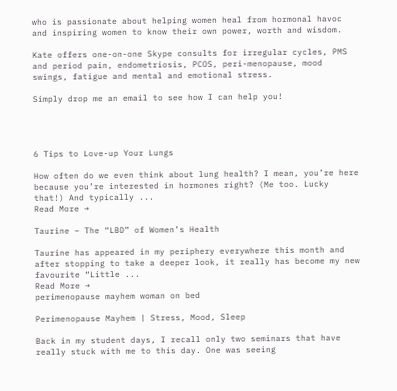who is passionate about helping women heal from hormonal havoc and inspiring women to know their own power, worth and wisdom.

Kate offers one-on-one Skype consults for irregular cycles, PMS and period pain, endometriosis, PCOS, peri-menopause, mood swings, fatigue and mental and emotional stress.

Simply drop me an email to see how I can help you!




6 Tips to Love-up Your Lungs

How often do we even think about lung health? I mean, you’re here because you’re interested in hormones right? (Me too. Lucky that!) And typically ...
Read More →

Taurine – The “LBD” of Women’s Health

Taurine has appeared in my periphery everywhere this month and after stopping to take a deeper look, it really has become my new favourite “Little ...
Read More →
perimenopause mayhem woman on bed

Perimenopause Mayhem | Stress, Mood, Sleep

Back in my student days, I recall only two seminars that have really stuck with me to this day. One was seeing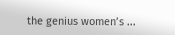the genius women’s ...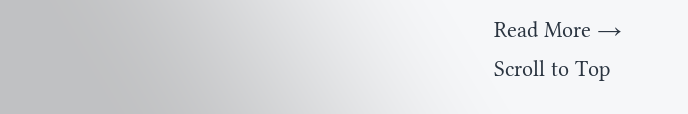Read More →
Scroll to Top